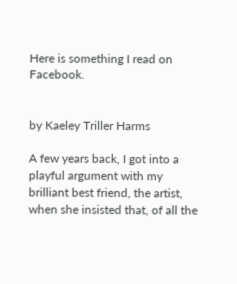Here is something I read on Facebook.


by Kaeley Triller Harms

A few years back, I got into a playful argument with my brilliant best friend, the artist, when she insisted that, of all the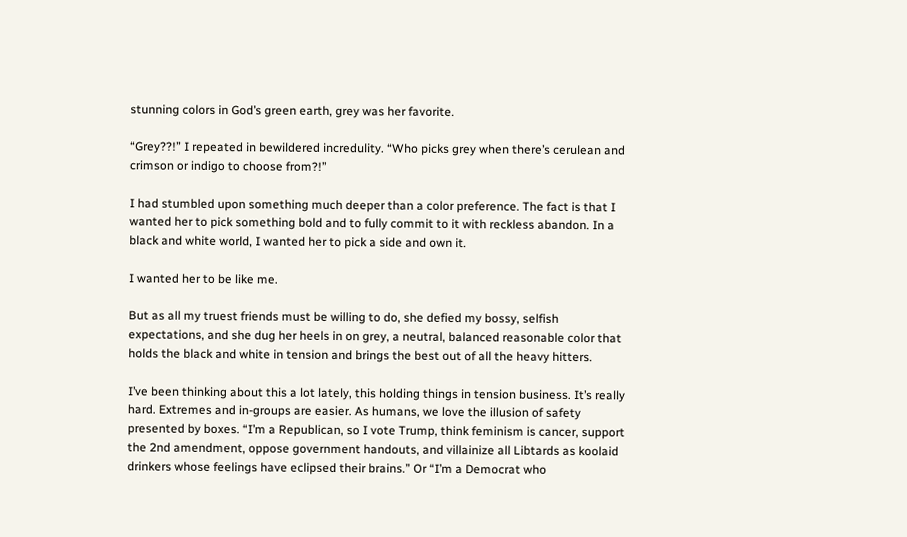stunning colors in God’s green earth, grey was her favorite.

“Grey??!” I repeated in bewildered incredulity. “Who picks grey when there’s cerulean and crimson or indigo to choose from?!”

I had stumbled upon something much deeper than a color preference. The fact is that I wanted her to pick something bold and to fully commit to it with reckless abandon. In a black and white world, I wanted her to pick a side and own it.

I wanted her to be like me.

But as all my truest friends must be willing to do, she defied my bossy, selfish expectations, and she dug her heels in on grey, a neutral, balanced reasonable color that holds the black and white in tension and brings the best out of all the heavy hitters.

I’ve been thinking about this a lot lately, this holding things in tension business. It’s really hard. Extremes and in-groups are easier. As humans, we love the illusion of safety presented by boxes. “I’m a Republican, so I vote Trump, think feminism is cancer, support the 2nd amendment, oppose government handouts, and villainize all Libtards as koolaid drinkers whose feelings have eclipsed their brains.” Or “I’m a Democrat who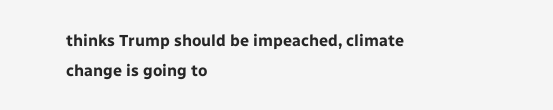thinks Trump should be impeached, climate change is going to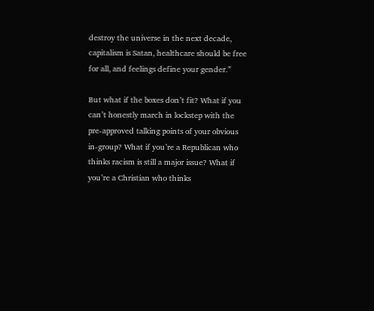destroy the universe in the next decade, capitalism is Satan, healthcare should be free for all, and feelings define your gender.”

But what if the boxes don’t fit? What if you can’t honestly march in lockstep with the pre-approved talking points of your obvious in-group? What if you’re a Republican who thinks racism is still a major issue? What if you’re a Christian who thinks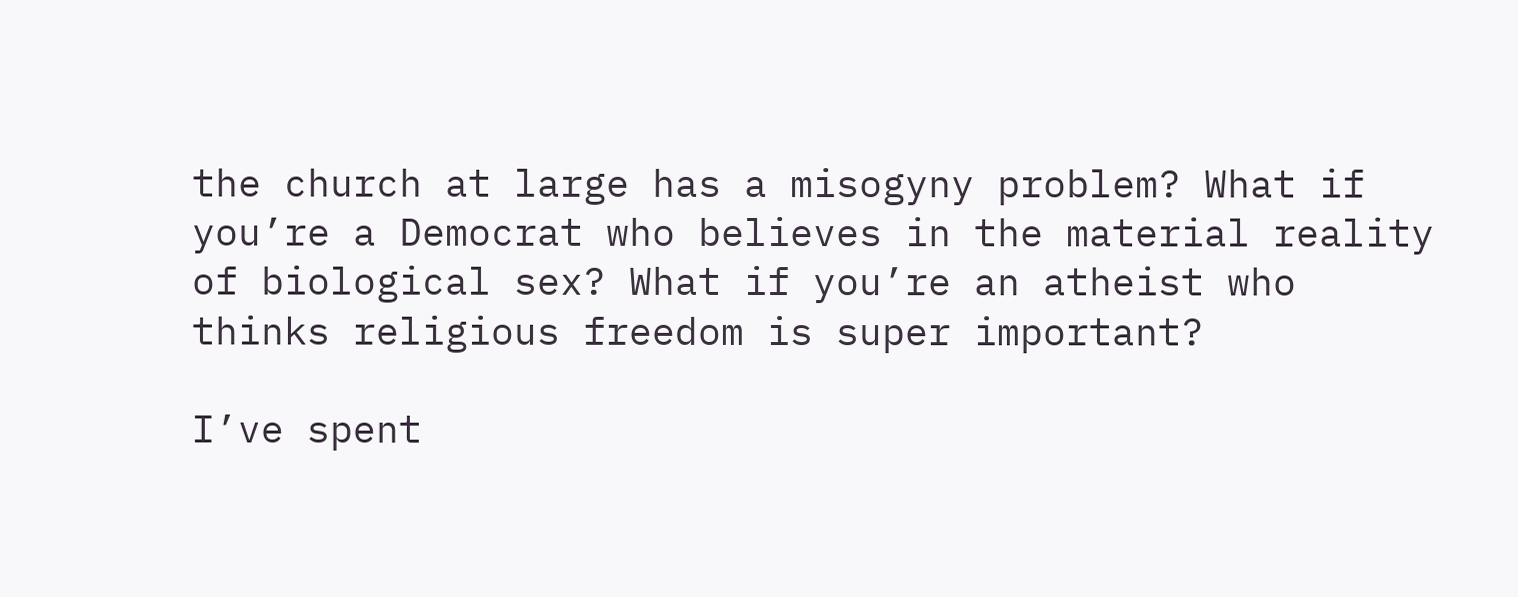the church at large has a misogyny problem? What if you’re a Democrat who believes in the material reality of biological sex? What if you’re an atheist who thinks religious freedom is super important?

I’ve spent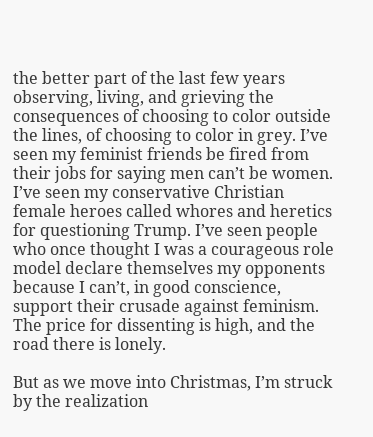the better part of the last few years observing, living, and grieving the consequences of choosing to color outside the lines, of choosing to color in grey. I’ve seen my feminist friends be fired from their jobs for saying men can’t be women. I’ve seen my conservative Christian female heroes called whores and heretics for questioning Trump. I’ve seen people who once thought I was a courageous role model declare themselves my opponents because I can’t, in good conscience, support their crusade against feminism. The price for dissenting is high, and the road there is lonely.

But as we move into Christmas, I’m struck by the realization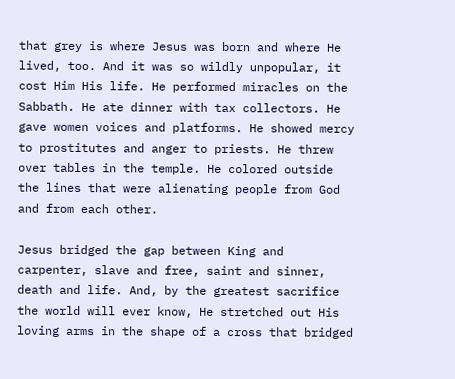that grey is where Jesus was born and where He lived, too. And it was so wildly unpopular, it cost Him His life. He performed miracles on the Sabbath. He ate dinner with tax collectors. He gave women voices and platforms. He showed mercy to prostitutes and anger to priests. He threw over tables in the temple. He colored outside the lines that were alienating people from God and from each other.

Jesus bridged the gap between King and carpenter, slave and free, saint and sinner, death and life. And, by the greatest sacrifice the world will ever know, He stretched out His loving arms in the shape of a cross that bridged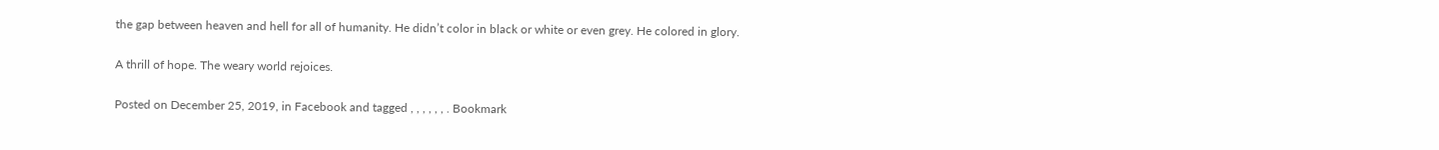the gap between heaven and hell for all of humanity. He didn’t color in black or white or even grey. He colored in glory.

A thrill of hope. The weary world rejoices.

Posted on December 25, 2019, in Facebook and tagged , , , , , , . Bookmark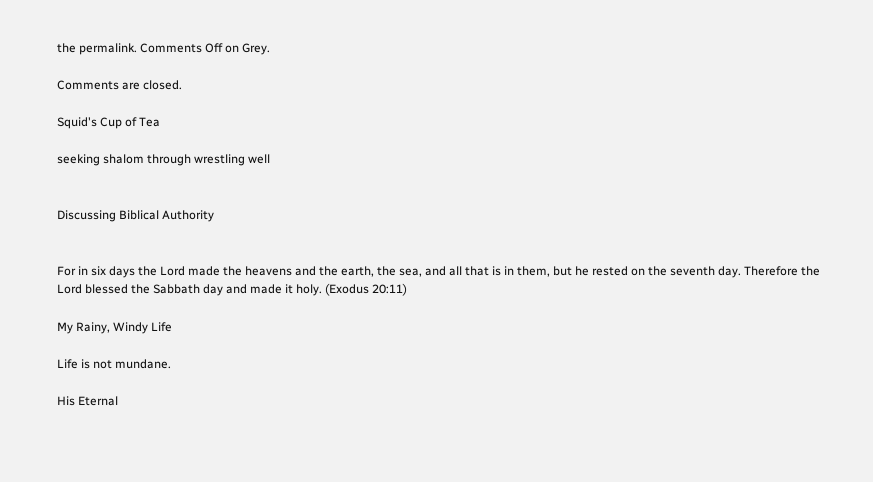the permalink. Comments Off on Grey.

Comments are closed.

Squid's Cup of Tea

seeking shalom through wrestling well


Discussing Biblical Authority


For in six days the Lord made the heavens and the earth, the sea, and all that is in them, but he rested on the seventh day. Therefore the Lord blessed the Sabbath day and made it holy. (Exodus 20:11)

My Rainy, Windy Life

Life is not mundane.

His Eternal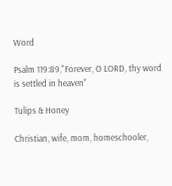Word

Psalm 119:89,"Forever, O LORD, thy word is settled in heaven"

Tulips & Honey

Christian, wife, mom, homeschooler,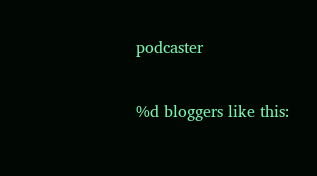podcaster

%d bloggers like this: